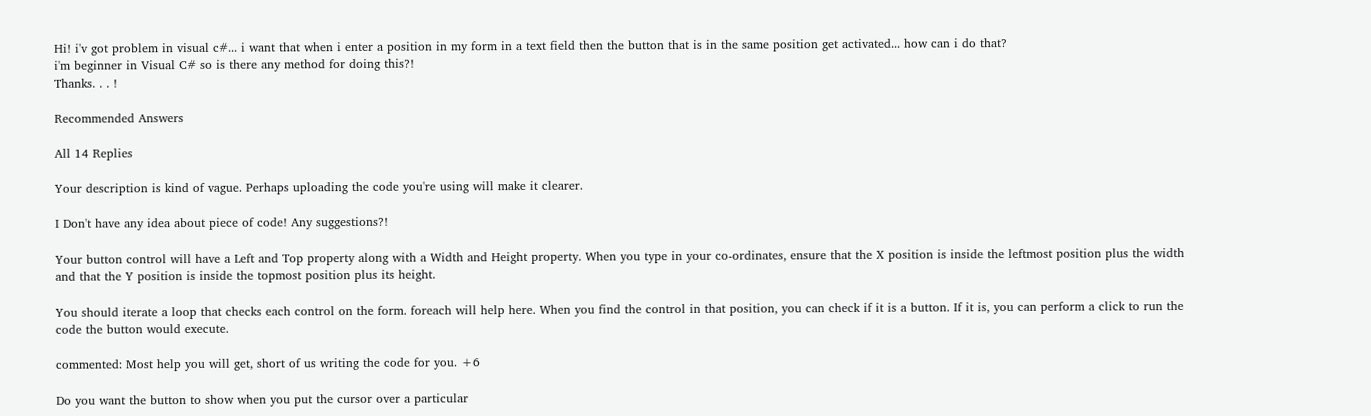Hi! i'v got problem in visual c#... i want that when i enter a position in my form in a text field then the button that is in the same position get activated... how can i do that?
i'm beginner in Visual C# so is there any method for doing this?!
Thanks. . . !

Recommended Answers

All 14 Replies

Your description is kind of vague. Perhaps uploading the code you're using will make it clearer.

I Don't have any idea about piece of code! Any suggestions?!

Your button control will have a Left and Top property along with a Width and Height property. When you type in your co-ordinates, ensure that the X position is inside the leftmost position plus the width and that the Y position is inside the topmost position plus its height.

You should iterate a loop that checks each control on the form. foreach will help here. When you find the control in that position, you can check if it is a button. If it is, you can perform a click to run the code the button would execute.

commented: Most help you will get, short of us writing the code for you. +6

Do you want the button to show when you put the cursor over a particular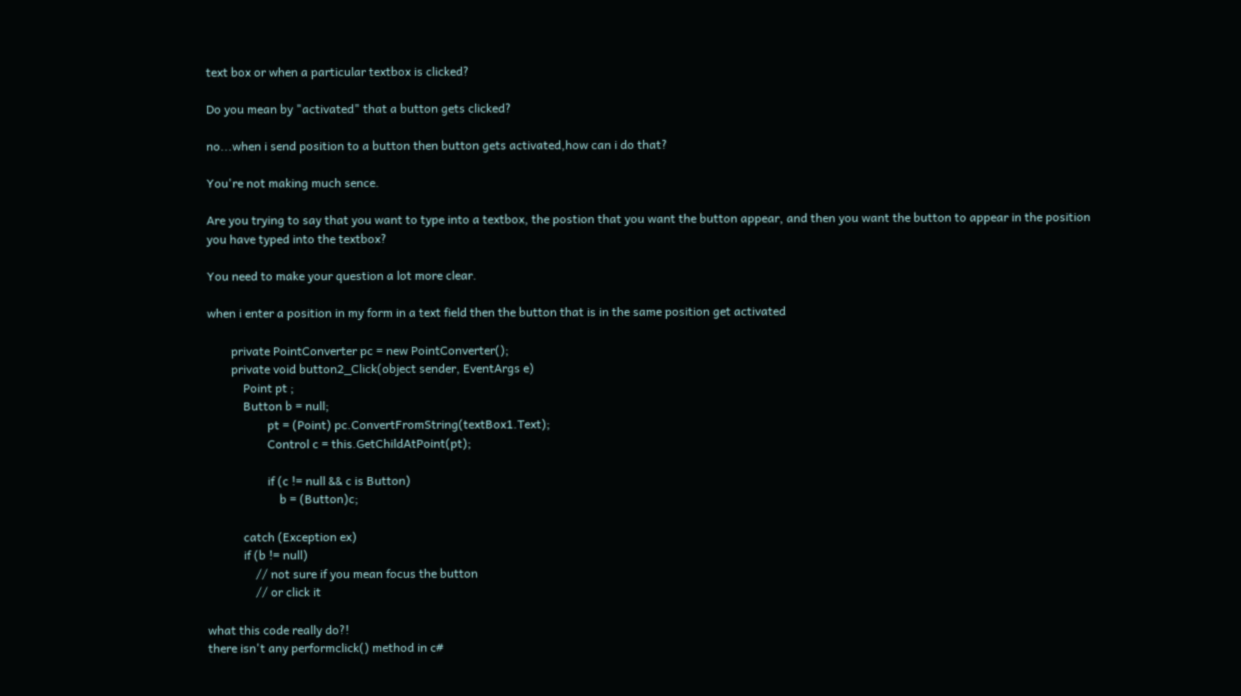text box or when a particular textbox is clicked?

Do you mean by "activated" that a button gets clicked?

no...when i send position to a button then button gets activated,how can i do that?

You're not making much sence.

Are you trying to say that you want to type into a textbox, the postion that you want the button appear, and then you want the button to appear in the position you have typed into the textbox?

You need to make your question a lot more clear.

when i enter a position in my form in a text field then the button that is in the same position get activated

        private PointConverter pc = new PointConverter();
        private void button2_Click(object sender, EventArgs e)
            Point pt ;
            Button b = null;
                    pt = (Point) pc.ConvertFromString(textBox1.Text);
                    Control c = this.GetChildAtPoint(pt);

                    if (c != null && c is Button)
                        b = (Button)c;

            catch (Exception ex)
            if (b != null)
                // not sure if you mean focus the button
                // or click it

what this code really do?!
there isn't any performclick() method in c#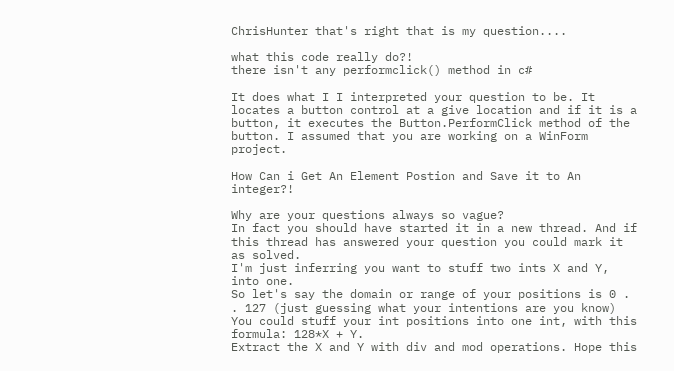ChrisHunter that's right that is my question....

what this code really do?!
there isn't any performclick() method in c#

It does what I I interpreted your question to be. It locates a button control at a give location and if it is a button, it executes the Button.PerformClick method of the button. I assumed that you are working on a WinForm project.

How Can i Get An Element Postion and Save it to An integer?!

Why are your questions always so vague?
In fact you should have started it in a new thread. And if this thread has answered your question you could mark it as solved.
I'm just inferring you want to stuff two ints X and Y, into one.
So let's say the domain or range of your positions is 0 . . 127 (just guessing what your intentions are you know) You could stuff your int positions into one int, with this formula: 128*X + Y.
Extract the X and Y with div and mod operations. Hope this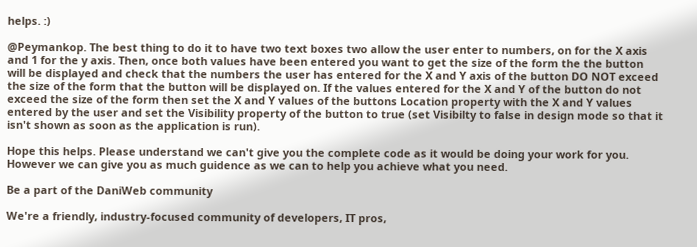helps. :)

@Peymankop. The best thing to do it to have two text boxes two allow the user enter to numbers, on for the X axis and 1 for the y axis. Then, once both values have been entered you want to get the size of the form the the button will be displayed and check that the numbers the user has entered for the X and Y axis of the button DO NOT exceed the size of the form that the button will be displayed on. If the values entered for the X and Y of the button do not exceed the size of the form then set the X and Y values of the buttons Location property with the X and Y values entered by the user and set the Visibility property of the button to true (set Visibilty to false in design mode so that it isn't shown as soon as the application is run).

Hope this helps. Please understand we can't give you the complete code as it would be doing your work for you. However we can give you as much guidence as we can to help you achieve what you need.

Be a part of the DaniWeb community

We're a friendly, industry-focused community of developers, IT pros,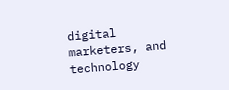digital marketers, and technology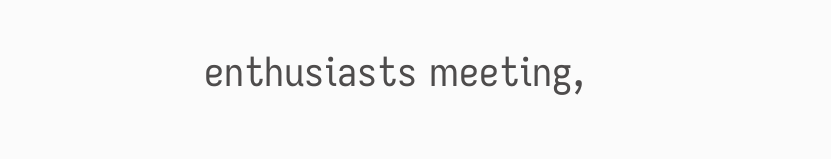enthusiasts meeting,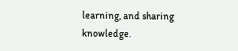learning, and sharing knowledge.